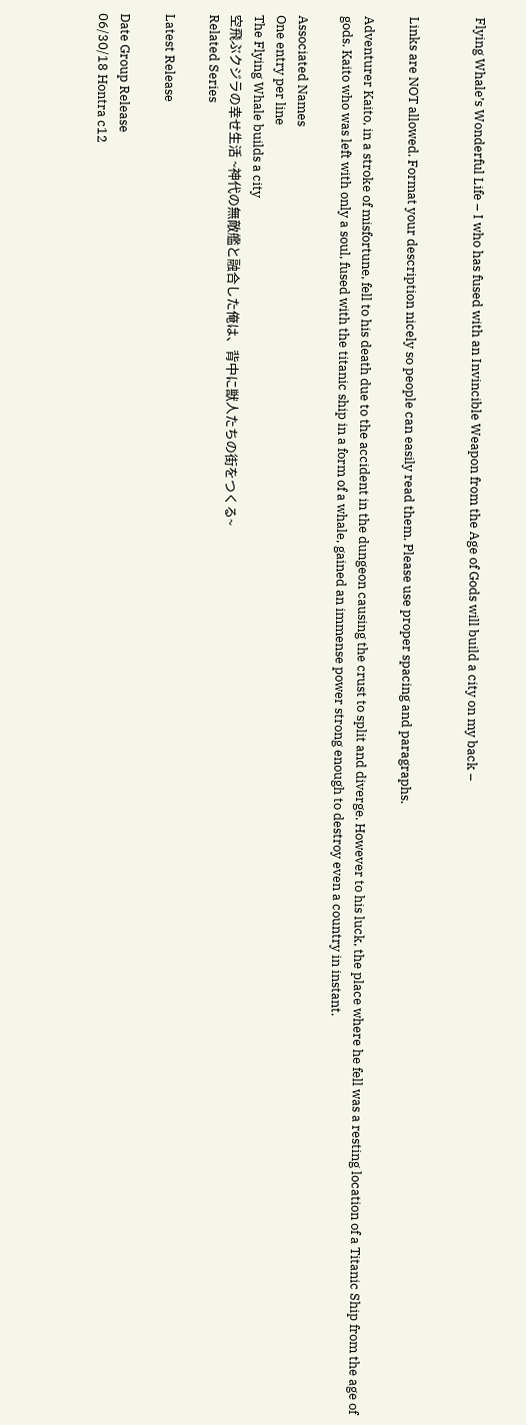Flying Whale’s Wonderful Life – I who has fused with an Invincible Weapon from the Age of Gods will build a city on my back –


Links are NOT allowed. Format your description nicely so people can easily read them. Please use proper spacing and paragraphs.

Adventurer Kaito, in a stroke of misfortune, fell to his death due to the accident in the dungeon causing the crust to split and diverge. However to his luck, the place where he fell was a resting location of a Titanic Ship from the age of gods. Kaito who was left with only a soul, fused with the titanic ship in a form of a whale, gained an immense power strong enough to destroy even a country in instant.

Associated Names
One entry per line
The Flying Whale builds a city
空飛ぶクジラの幸せ生活 ~神代の無敵艦と融合した俺は、背中に獣人たちの街をつくる~
Related Series

Latest Release

Date Group Release
06/30/18 Hontra c12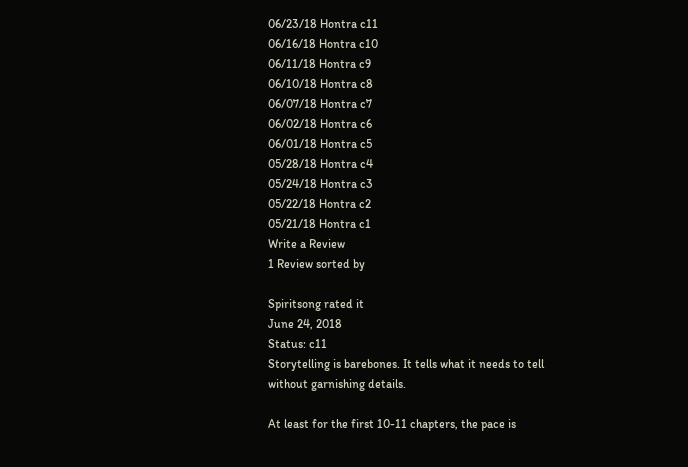06/23/18 Hontra c11
06/16/18 Hontra c10
06/11/18 Hontra c9
06/10/18 Hontra c8
06/07/18 Hontra c7
06/02/18 Hontra c6
06/01/18 Hontra c5
05/28/18 Hontra c4
05/24/18 Hontra c3
05/22/18 Hontra c2
05/21/18 Hontra c1
Write a Review
1 Review sorted by

Spiritsong rated it
June 24, 2018
Status: c11
Storytelling is barebones. It tells what it needs to tell without garnishing details.

At least for the first 10-11 chapters, the pace is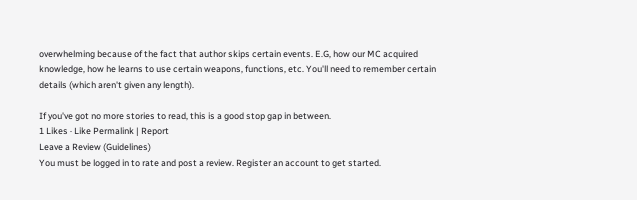overwhelming because of the fact that author skips certain events. E.G, how our MC acquired knowledge, how he learns to use certain weapons, functions, etc. You'll need to remember certain details (which aren't given any length).

If you've got no more stories to read, this is a good stop gap in between.
1 Likes · Like Permalink | Report
Leave a Review (Guidelines)
You must be logged in to rate and post a review. Register an account to get started.